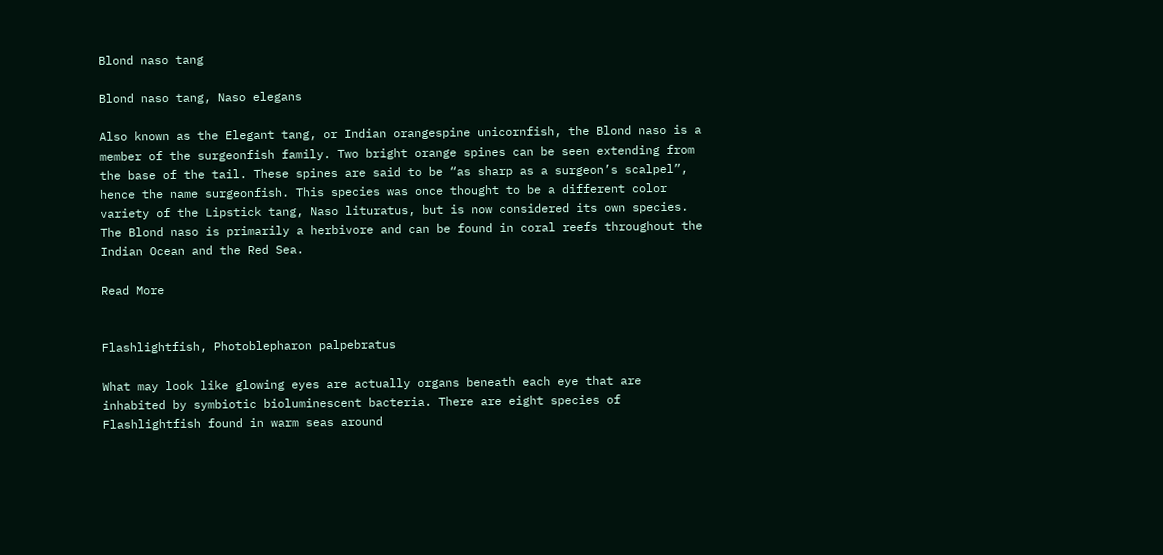Blond naso tang

Blond naso tang, Naso elegans

Also known as the Elegant tang, or Indian orangespine unicornfish, the Blond naso is a member of the surgeonfish family. Two bright orange spines can be seen extending from the base of the tail. These spines are said to be “as sharp as a surgeon’s scalpel”, hence the name surgeonfish. This species was once thought to be a different color variety of the Lipstick tang, Naso lituratus, but is now considered its own species. The Blond naso is primarily a herbivore and can be found in coral reefs throughout the Indian Ocean and the Red Sea.

Read More


Flashlightfish, Photoblepharon palpebratus

What may look like glowing eyes are actually organs beneath each eye that are inhabited by symbiotic bioluminescent bacteria. There are eight species of Flashlightfish found in warm seas around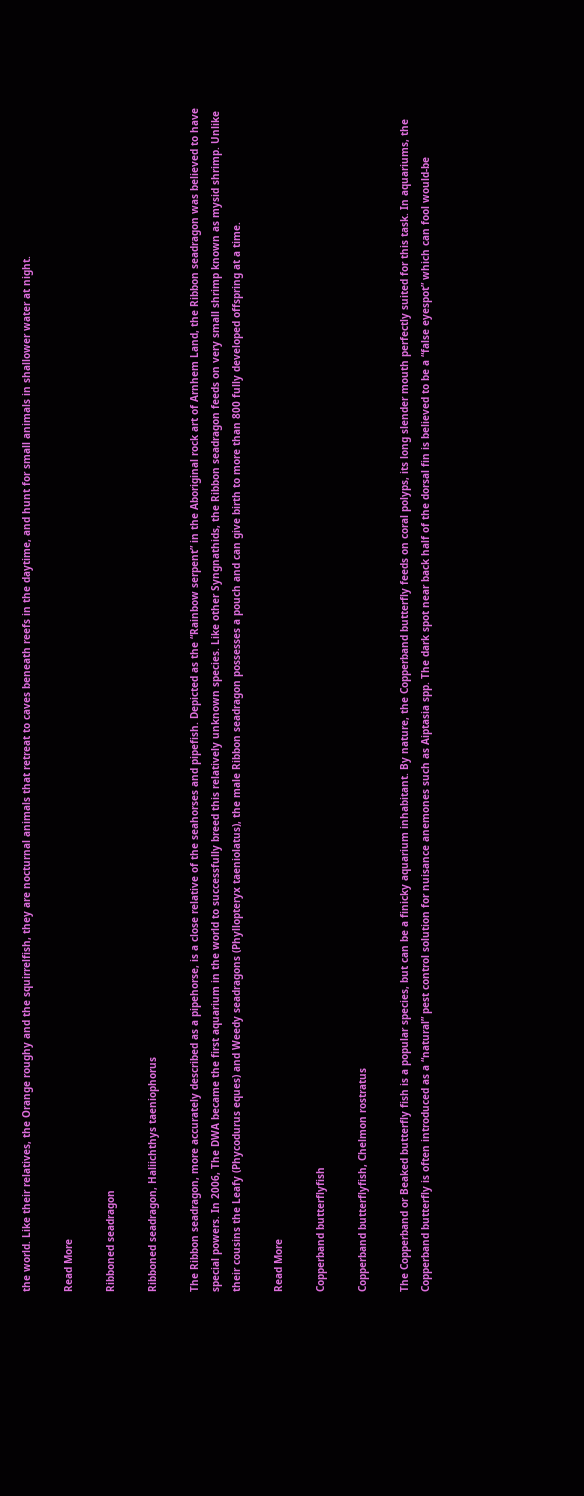the world. Like their relatives, the Orange roughy and the squirrelfish, they are nocturnal animals that retreat to caves beneath reefs in the daytime, and hunt for small animals in shallower water at night.

Read More

Ribboned seadragon

Ribboned seadragon, Haliichthys taeniophorus

The Ribbon seadragon, more accurately described as a pipehorse, is a close relative of the seahorses and pipefish. Depicted as the “Rainbow serpent” in the Aboriginal rock art of Arnhem Land, the Ribbon seadragon was believed to have special powers. In 2006, The DWA became the first aquarium in the world to successfully breed this relatively unknown species. Like other Syngnathids, the Ribbon seadragon feeds on very small shrimp known as mysid shrimp. Unlike their cousins the Leafy (Phycodurus eques) and Weedy seadragons (Phyllopteryx taeniolatus), the male Ribbon seadragon possesses a pouch and can give birth to more than 800 fully developed offspring at a time.

Read More

Copperband butterflyfish

Copperband butterflyfish, Chelmon rostratus

The Copperband or Beaked butterfly fish is a popular species, but can be a finicky aquarium inhabitant. By nature, the Copperband butterfly feeds on coral polyps, its long slender mouth perfectly suited for this task. In aquariums, the Copperband butterfly is often introduced as a “natural” pest control solution for nuisance anemones such as Aiptasia spp. The dark spot near back half of the dorsal fin is believed to be a “false eyespot” which can fool would-be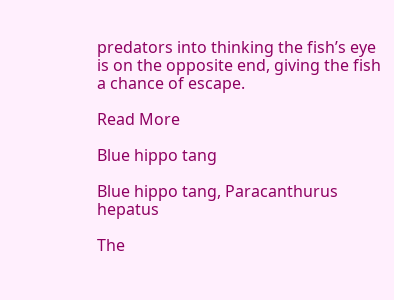predators into thinking the fish’s eye is on the opposite end, giving the fish a chance of escape.

Read More

Blue hippo tang

Blue hippo tang, Paracanthurus hepatus

The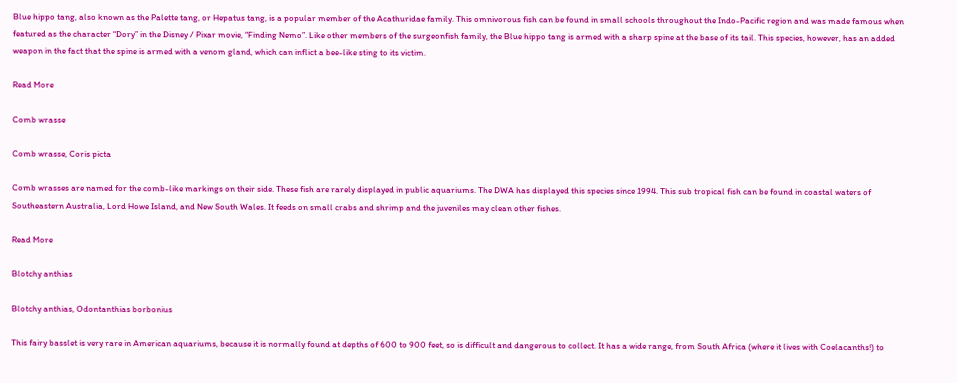Blue hippo tang, also known as the Palette tang, or Hepatus tang, is a popular member of the Acathuridae family. This omnivorous fish can be found in small schools throughout the Indo-Pacific region and was made famous when featured as the character “Dory” in the Disney / Pixar movie, “Finding Nemo”. Like other members of the surgeonfish family, the Blue hippo tang is armed with a sharp spine at the base of its tail. This species, however, has an added weapon in the fact that the spine is armed with a venom gland, which can inflict a bee-like sting to its victim.

Read More

Comb wrasse

Comb wrasse, Coris picta

Comb wrasses are named for the comb-like markings on their side. These fish are rarely displayed in public aquariums. The DWA has displayed this species since 1994. This sub tropical fish can be found in coastal waters of Southeastern Australia, Lord Howe Island, and New South Wales. It feeds on small crabs and shrimp and the juveniles may clean other fishes.

Read More

Blotchy anthias

Blotchy anthias, Odontanthias borbonius

This fairy basslet is very rare in American aquariums, because it is normally found at depths of 600 to 900 feet, so is difficult and dangerous to collect. It has a wide range, from South Africa (where it lives with Coelacanths!) to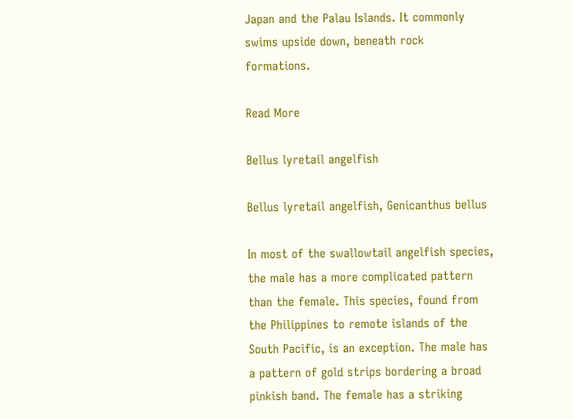Japan and the Palau Islands. It commonly swims upside down, beneath rock formations.

Read More

Bellus lyretail angelfish

Bellus lyretail angelfish, Genicanthus bellus

In most of the swallowtail angelfish species, the male has a more complicated pattern than the female. This species, found from the Philippines to remote islands of the South Pacific, is an exception. The male has a pattern of gold strips bordering a broad pinkish band. The female has a striking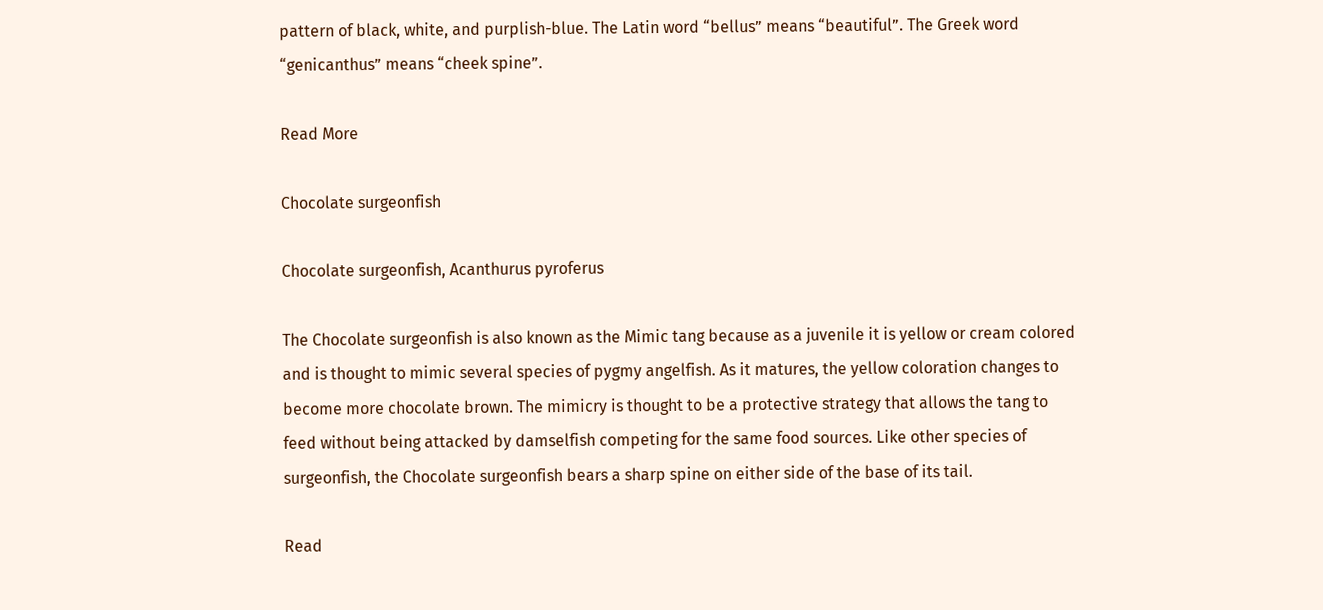pattern of black, white, and purplish-blue. The Latin word “bellus” means “beautiful”. The Greek word “genicanthus” means “cheek spine”.

Read More

Chocolate surgeonfish

Chocolate surgeonfish, Acanthurus pyroferus

The Chocolate surgeonfish is also known as the Mimic tang because as a juvenile it is yellow or cream colored and is thought to mimic several species of pygmy angelfish. As it matures, the yellow coloration changes to become more chocolate brown. The mimicry is thought to be a protective strategy that allows the tang to feed without being attacked by damselfish competing for the same food sources. Like other species of surgeonfish, the Chocolate surgeonfish bears a sharp spine on either side of the base of its tail.

Read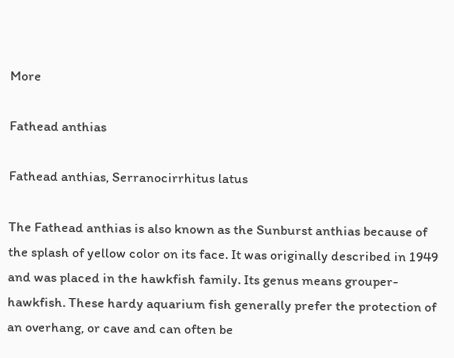More

Fathead anthias

Fathead anthias, Serranocirrhitus latus

The Fathead anthias is also known as the Sunburst anthias because of the splash of yellow color on its face. It was originally described in 1949 and was placed in the hawkfish family. Its genus means grouper-hawkfish. These hardy aquarium fish generally prefer the protection of an overhang, or cave and can often be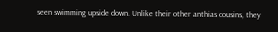seen swimming upside down. Unlike their other anthias cousins, they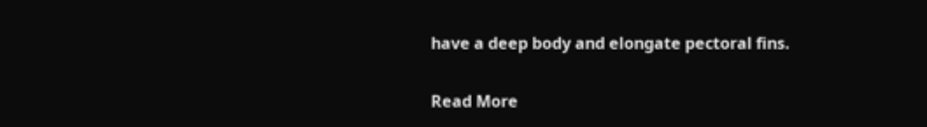have a deep body and elongate pectoral fins.

Read More